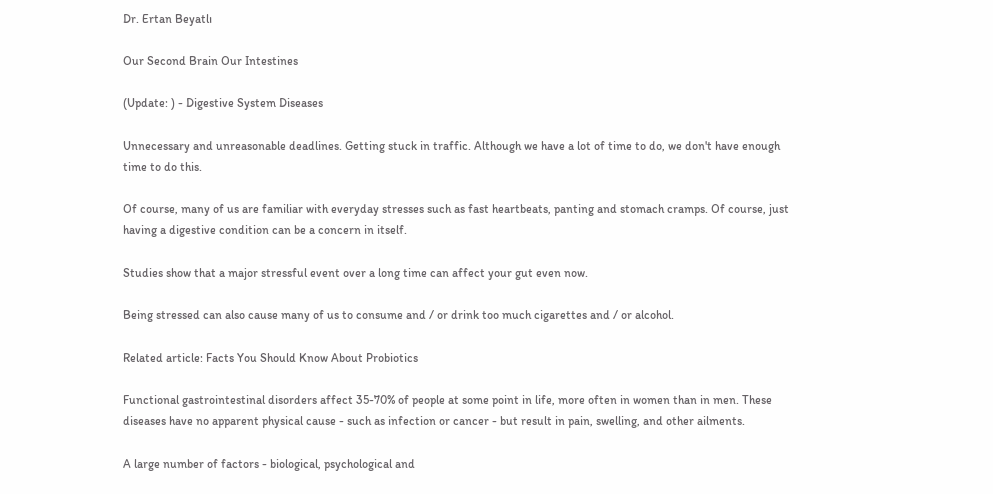Dr. Ertan Beyatlı

Our Second Brain Our Intestines

(Update: ) - Digestive System Diseases

Unnecessary and unreasonable deadlines. Getting stuck in traffic. Although we have a lot of time to do, we don't have enough time to do this.

Of course, many of us are familiar with everyday stresses such as fast heartbeats, panting and stomach cramps. Of course, just having a digestive condition can be a concern in itself.

Studies show that a major stressful event over a long time can affect your gut even now.

Being stressed can also cause many of us to consume and / or drink too much cigarettes and / or alcohol.

Related article: Facts You Should Know About Probiotics

Functional gastrointestinal disorders affect 35-70% of people at some point in life, more often in women than in men. These diseases have no apparent physical cause - such as infection or cancer - but result in pain, swelling, and other ailments.

A large number of factors - biological, psychological and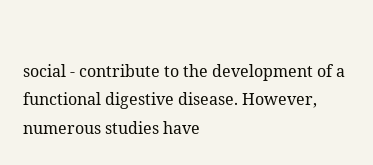social - contribute to the development of a functional digestive disease. However, numerous studies have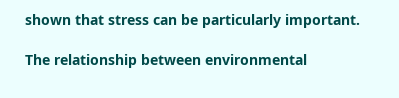shown that stress can be particularly important.

The relationship between environmental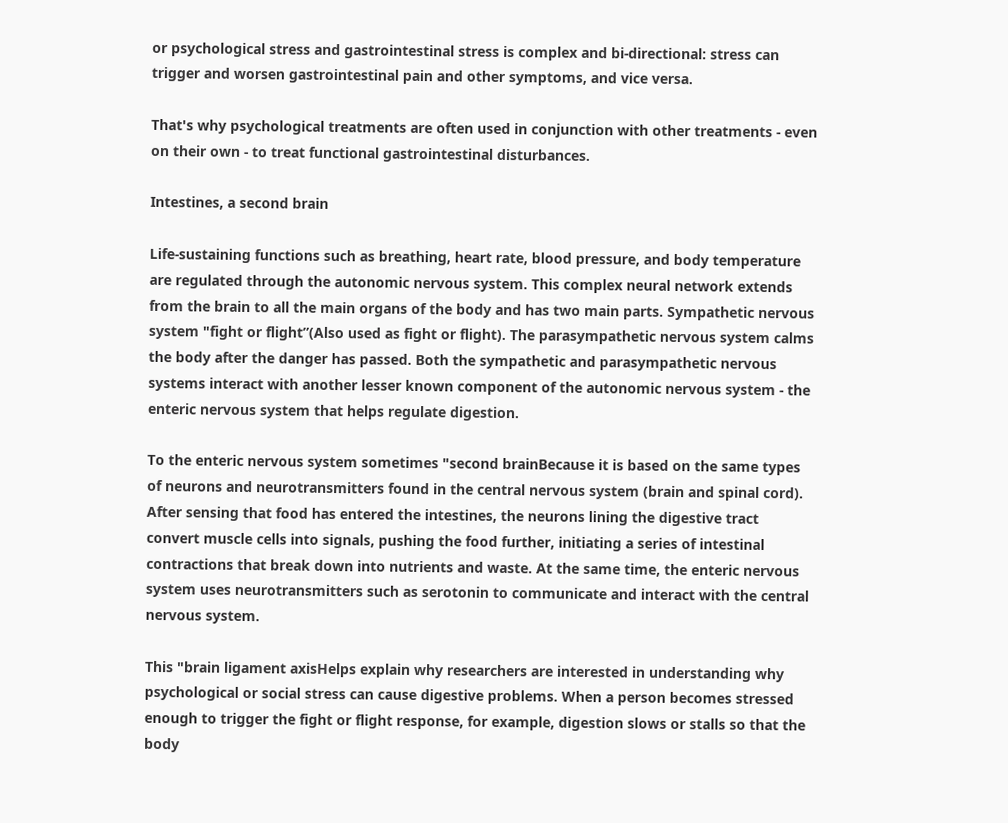or psychological stress and gastrointestinal stress is complex and bi-directional: stress can trigger and worsen gastrointestinal pain and other symptoms, and vice versa.

That's why psychological treatments are often used in conjunction with other treatments - even on their own - to treat functional gastrointestinal disturbances.

Intestines, a second brain

Life-sustaining functions such as breathing, heart rate, blood pressure, and body temperature are regulated through the autonomic nervous system. This complex neural network extends from the brain to all the main organs of the body and has two main parts. Sympathetic nervous system "fight or flight”(Also used as fight or flight). The parasympathetic nervous system calms the body after the danger has passed. Both the sympathetic and parasympathetic nervous systems interact with another lesser known component of the autonomic nervous system - the enteric nervous system that helps regulate digestion.

To the enteric nervous system sometimes "second brainBecause it is based on the same types of neurons and neurotransmitters found in the central nervous system (brain and spinal cord). After sensing that food has entered the intestines, the neurons lining the digestive tract convert muscle cells into signals, pushing the food further, initiating a series of intestinal contractions that break down into nutrients and waste. At the same time, the enteric nervous system uses neurotransmitters such as serotonin to communicate and interact with the central nervous system.

This "brain ligament axisHelps explain why researchers are interested in understanding why psychological or social stress can cause digestive problems. When a person becomes stressed enough to trigger the fight or flight response, for example, digestion slows or stalls so that the body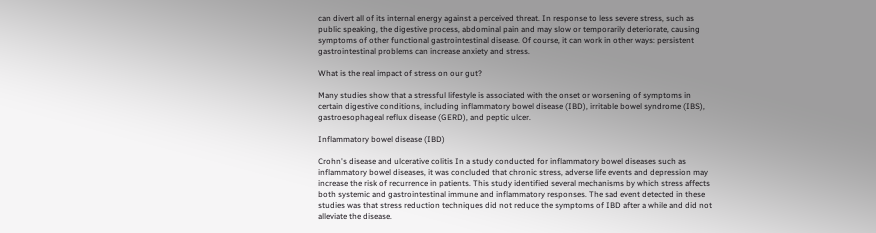can divert all of its internal energy against a perceived threat. In response to less severe stress, such as public speaking, the digestive process, abdominal pain and may slow or temporarily deteriorate, causing symptoms of other functional gastrointestinal disease. Of course, it can work in other ways: persistent gastrointestinal problems can increase anxiety and stress.

What is the real impact of stress on our gut?

Many studies show that a stressful lifestyle is associated with the onset or worsening of symptoms in certain digestive conditions, including inflammatory bowel disease (IBD), irritable bowel syndrome (IBS), gastroesophageal reflux disease (GERD), and peptic ulcer.

Inflammatory bowel disease (IBD)

Crohn's disease and ulcerative colitis In a study conducted for inflammatory bowel diseases such as inflammatory bowel diseases, it was concluded that chronic stress, adverse life events and depression may increase the risk of recurrence in patients. This study identified several mechanisms by which stress affects both systemic and gastrointestinal immune and inflammatory responses. The sad event detected in these studies was that stress reduction techniques did not reduce the symptoms of IBD after a while and did not alleviate the disease.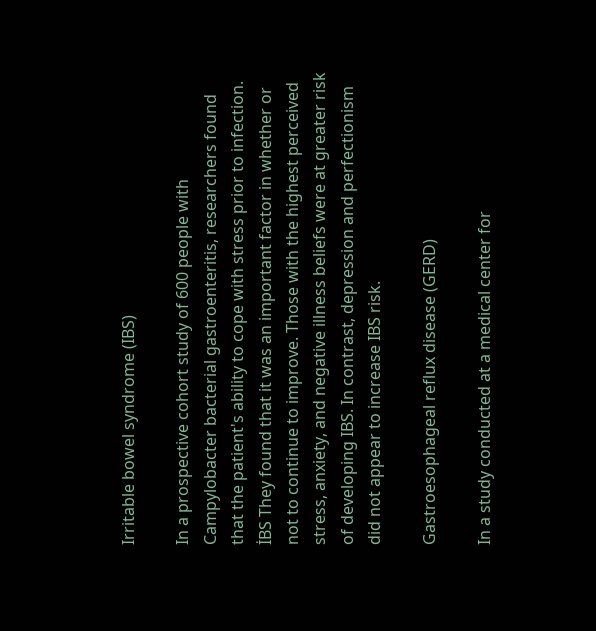Irritable bowel syndrome (IBS)

In a prospective cohort study of 600 people with Campylobacter bacterial gastroenteritis, researchers found that the patient's ability to cope with stress prior to infection. İBS They found that it was an important factor in whether or not to continue to improve. Those with the highest perceived stress, anxiety, and negative illness beliefs were at greater risk of developing IBS. In contrast, depression and perfectionism did not appear to increase IBS risk.

Gastroesophageal reflux disease (GERD)

In a study conducted at a medical center for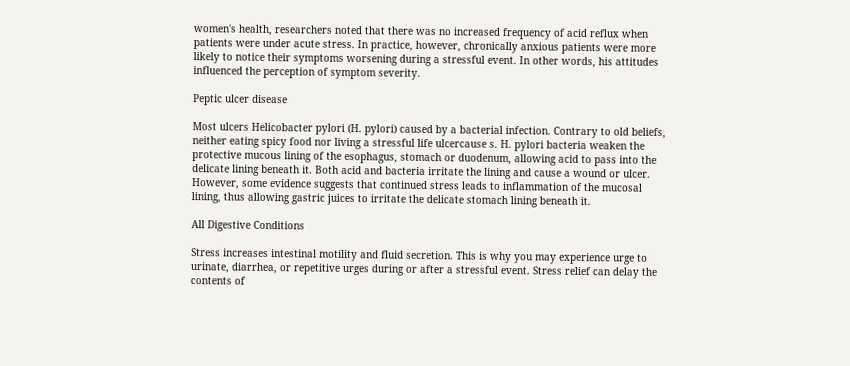women's health, researchers noted that there was no increased frequency of acid reflux when patients were under acute stress. In practice, however, chronically anxious patients were more likely to notice their symptoms worsening during a stressful event. In other words, his attitudes influenced the perception of symptom severity.

Peptic ulcer disease

Most ulcers Helicobacter pylori (H. pylori) caused by a bacterial infection. Contrary to old beliefs, neither eating spicy food nor living a stressful life ulcercause s. H. pylori bacteria weaken the protective mucous lining of the esophagus, stomach or duodenum, allowing acid to pass into the delicate lining beneath it. Both acid and bacteria irritate the lining and cause a wound or ulcer. However, some evidence suggests that continued stress leads to inflammation of the mucosal lining, thus allowing gastric juices to irritate the delicate stomach lining beneath it.

All Digestive Conditions

Stress increases intestinal motility and fluid secretion. This is why you may experience urge to urinate, diarrhea, or repetitive urges during or after a stressful event. Stress relief can delay the contents of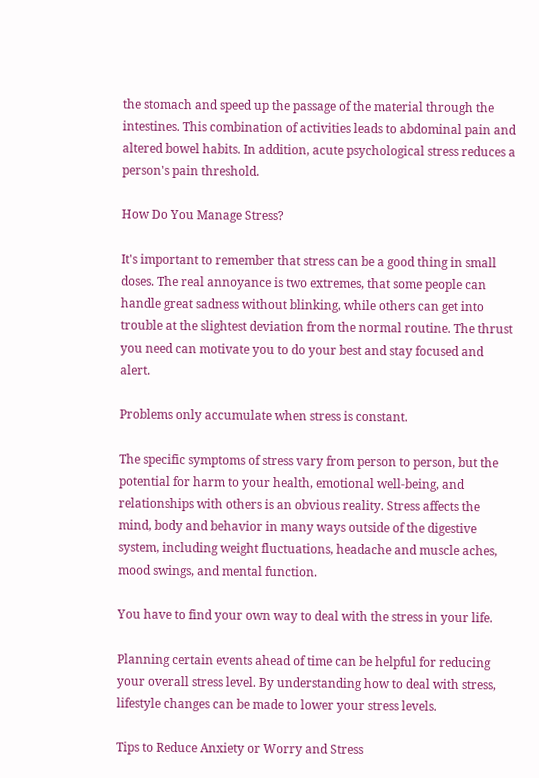the stomach and speed up the passage of the material through the intestines. This combination of activities leads to abdominal pain and altered bowel habits. In addition, acute psychological stress reduces a person's pain threshold.

How Do You Manage Stress?

It's important to remember that stress can be a good thing in small doses. The real annoyance is two extremes, that some people can handle great sadness without blinking, while others can get into trouble at the slightest deviation from the normal routine. The thrust you need can motivate you to do your best and stay focused and alert.

Problems only accumulate when stress is constant.

The specific symptoms of stress vary from person to person, but the potential for harm to your health, emotional well-being, and relationships with others is an obvious reality. Stress affects the mind, body and behavior in many ways outside of the digestive system, including weight fluctuations, headache and muscle aches, mood swings, and mental function.

You have to find your own way to deal with the stress in your life.

Planning certain events ahead of time can be helpful for reducing your overall stress level. By understanding how to deal with stress, lifestyle changes can be made to lower your stress levels.

Tips to Reduce Anxiety or Worry and Stress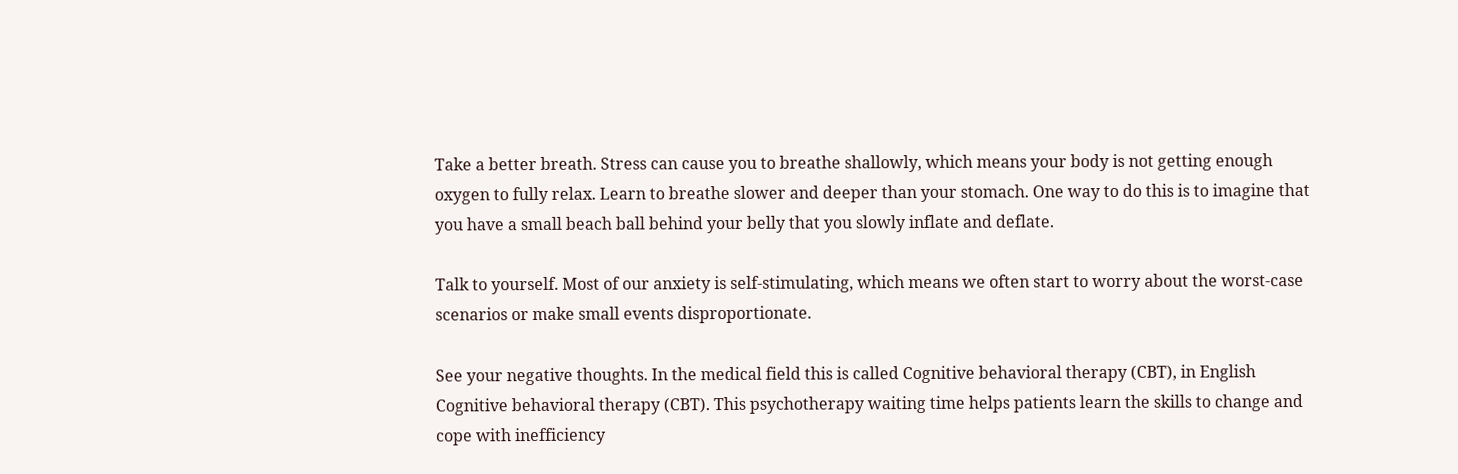Take a better breath. Stress can cause you to breathe shallowly, which means your body is not getting enough oxygen to fully relax. Learn to breathe slower and deeper than your stomach. One way to do this is to imagine that you have a small beach ball behind your belly that you slowly inflate and deflate.

Talk to yourself. Most of our anxiety is self-stimulating, which means we often start to worry about the worst-case scenarios or make small events disproportionate.

See your negative thoughts. In the medical field this is called Cognitive behavioral therapy (CBT), in English Cognitive behavioral therapy (CBT). This psychotherapy waiting time helps patients learn the skills to change and cope with inefficiency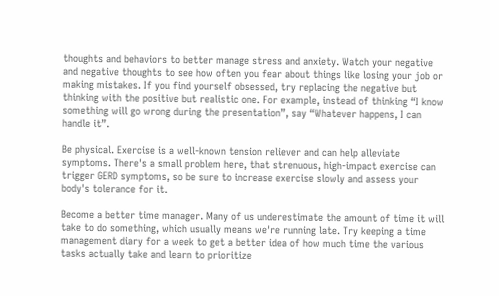thoughts and behaviors to better manage stress and anxiety. Watch your negative and negative thoughts to see how often you fear about things like losing your job or making mistakes. If you find yourself obsessed, try replacing the negative but thinking with the positive but realistic one. For example, instead of thinking “I know something will go wrong during the presentation”, say “Whatever happens, I can handle it”.

Be physical. Exercise is a well-known tension reliever and can help alleviate symptoms. There's a small problem here, that strenuous, high-impact exercise can trigger GERD symptoms, so be sure to increase exercise slowly and assess your body's tolerance for it.

Become a better time manager. Many of us underestimate the amount of time it will take to do something, which usually means we're running late. Try keeping a time management diary for a week to get a better idea of how much time the various tasks actually take and learn to prioritize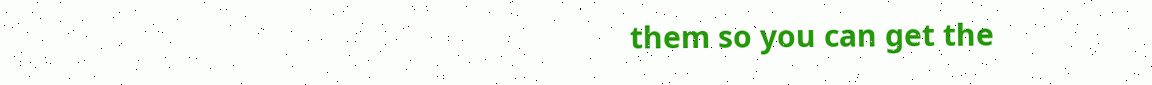them so you can get the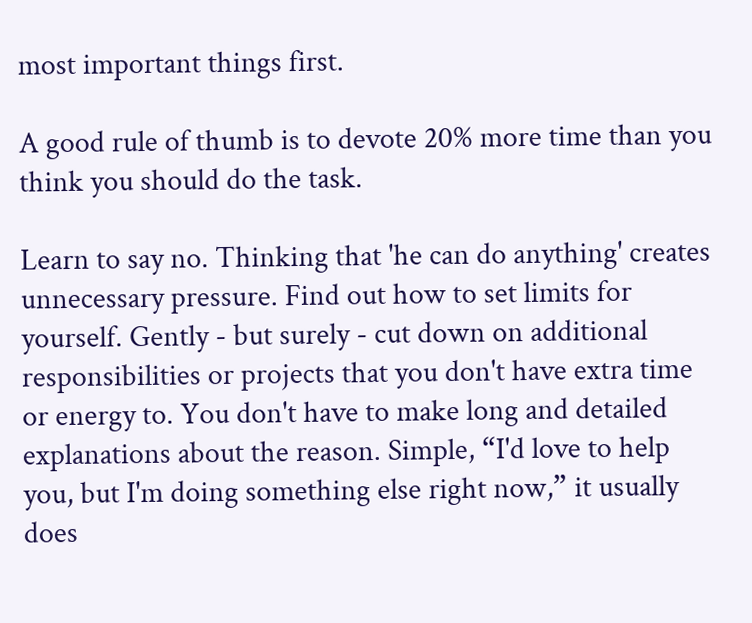most important things first.

A good rule of thumb is to devote 20% more time than you think you should do the task.

Learn to say no. Thinking that 'he can do anything' creates unnecessary pressure. Find out how to set limits for yourself. Gently - but surely - cut down on additional responsibilities or projects that you don't have extra time or energy to. You don't have to make long and detailed explanations about the reason. Simple, “I'd love to help you, but I'm doing something else right now,” it usually does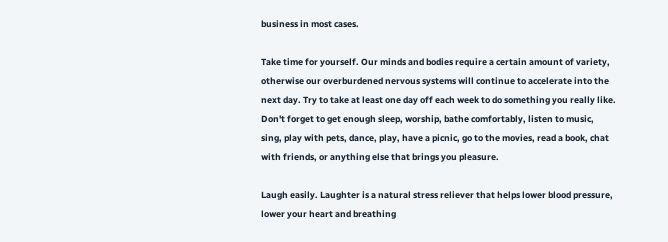business in most cases.

Take time for yourself. Our minds and bodies require a certain amount of variety, otherwise our overburdened nervous systems will continue to accelerate into the next day. Try to take at least one day off each week to do something you really like. Don't forget to get enough sleep, worship, bathe comfortably, listen to music, sing, play with pets, dance, play, have a picnic, go to the movies, read a book, chat with friends, or anything else that brings you pleasure.

Laugh easily. Laughter is a natural stress reliever that helps lower blood pressure, lower your heart and breathing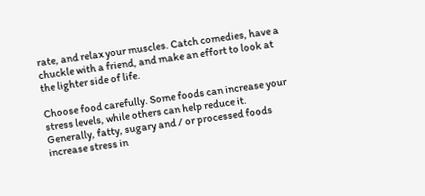rate, and relax your muscles. Catch comedies, have a chuckle with a friend, and make an effort to look at the lighter side of life.

Choose food carefully. Some foods can increase your stress levels, while others can help reduce it. Generally, fatty, sugary and / or processed foods increase stress in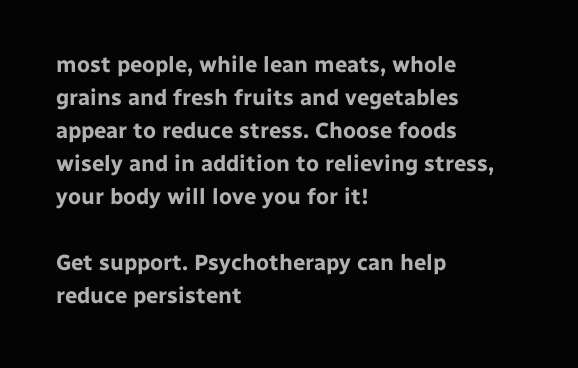most people, while lean meats, whole grains and fresh fruits and vegetables appear to reduce stress. Choose foods wisely and in addition to relieving stress, your body will love you for it!

Get support. Psychotherapy can help reduce persistent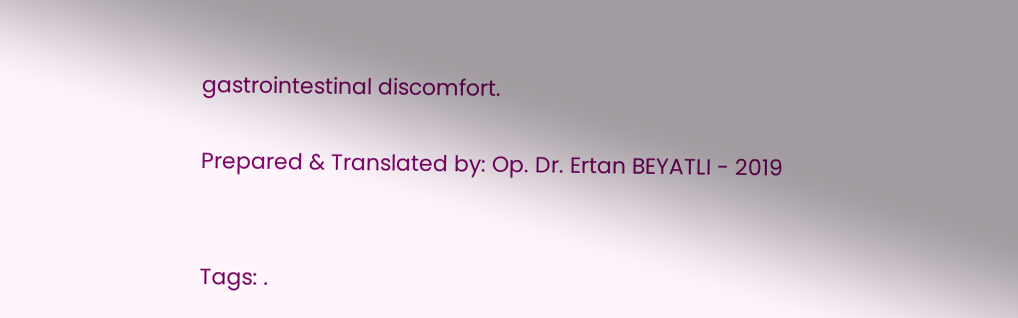gastrointestinal discomfort.

Prepared & Translated by: Op. Dr. Ertan BEYATLI - 2019


Tags: .